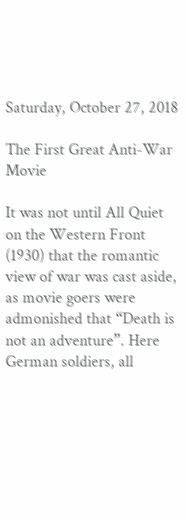Saturday, October 27, 2018

The First Great Anti-War Movie

It was not until All Quiet on the Western Front (1930) that the romantic view of war was cast aside, as movie goers were admonished that “Death is not an adventure”. Here German soldiers, all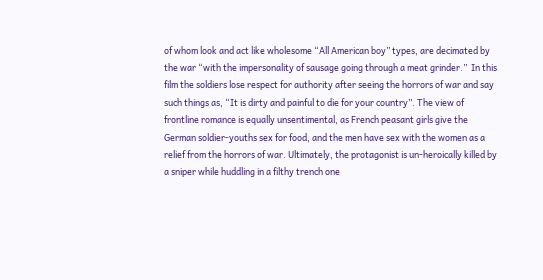of whom look and act like wholesome “All American boy” types, are decimated by the war “with the impersonality of sausage going through a meat grinder.”  In this film the soldiers lose respect for authority after seeing the horrors of war and say such things as, “It is dirty and painful to die for your country”. The view of frontline romance is equally unsentimental, as French peasant girls give the German soldier-youths sex for food, and the men have sex with the women as a relief from the horrors of war. Ultimately, the protagonist is un-heroically killed by a sniper while huddling in a filthy trench one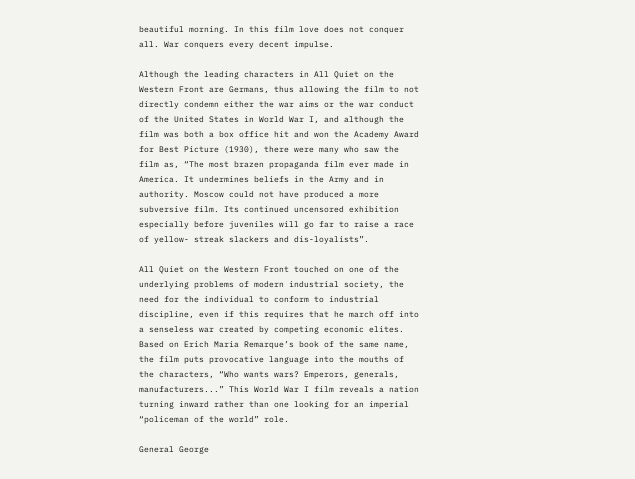beautiful morning. In this film love does not conquer all. War conquers every decent impulse.

Although the leading characters in All Quiet on the Western Front are Germans, thus allowing the film to not directly condemn either the war aims or the war conduct of the United States in World War I, and although the film was both a box office hit and won the Academy Award for Best Picture (1930), there were many who saw the film as, “The most brazen propaganda film ever made in America. It undermines beliefs in the Army and in authority. Moscow could not have produced a more subversive film. Its continued uncensored exhibition especially before juveniles will go far to raise a race of yellow- streak slackers and dis-loyalists”.

All Quiet on the Western Front touched on one of the underlying problems of modern industrial society, the need for the individual to conform to industrial discipline, even if this requires that he march off into a senseless war created by competing economic elites. Based on Erich Maria Remarque’s book of the same name, the film puts provocative language into the mouths of the characters, “Who wants wars? Emperors, generals, manufacturers...” This World War I film reveals a nation turning inward rather than one looking for an imperial “policeman of the world” role.

General George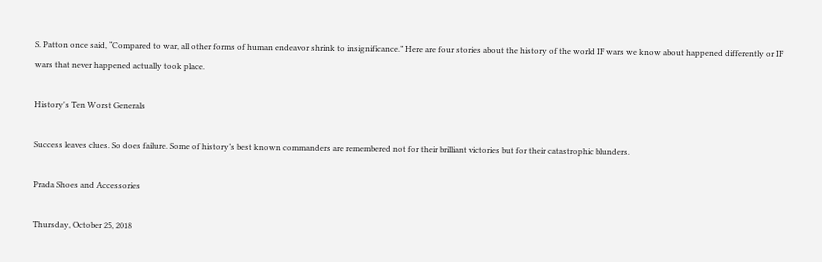S. Patton once said, “Compared to war, all other forms of human endeavor shrink to insignificance.” Here are four stories about the history of the world IF wars we know about happened differently or IF wars that never happened actually took place.

History's Ten Worst Generals

Success leaves clues. So does failure. Some of history’s best known commanders are remembered not for their brilliant victories but for their catastrophic blunders.

Prada Shoes and Accessories

Thursday, October 25, 2018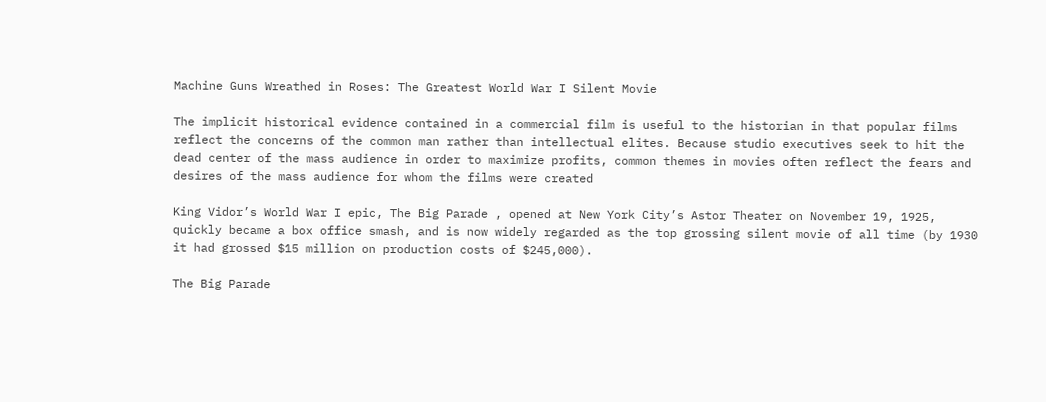Machine Guns Wreathed in Roses: The Greatest World War I Silent Movie

The implicit historical evidence contained in a commercial film is useful to the historian in that popular films reflect the concerns of the common man rather than intellectual elites. Because studio executives seek to hit the dead center of the mass audience in order to maximize profits, common themes in movies often reflect the fears and desires of the mass audience for whom the films were created

King Vidor’s World War I epic, The Big Parade , opened at New York City’s Astor Theater on November 19, 1925, quickly became a box office smash, and is now widely regarded as the top grossing silent movie of all time (by 1930 it had grossed $15 million on production costs of $245,000).

The Big Parade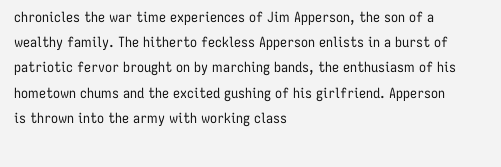chronicles the war time experiences of Jim Apperson, the son of a wealthy family. The hitherto feckless Apperson enlists in a burst of patriotic fervor brought on by marching bands, the enthusiasm of his hometown chums and the excited gushing of his girlfriend. Apperson is thrown into the army with working class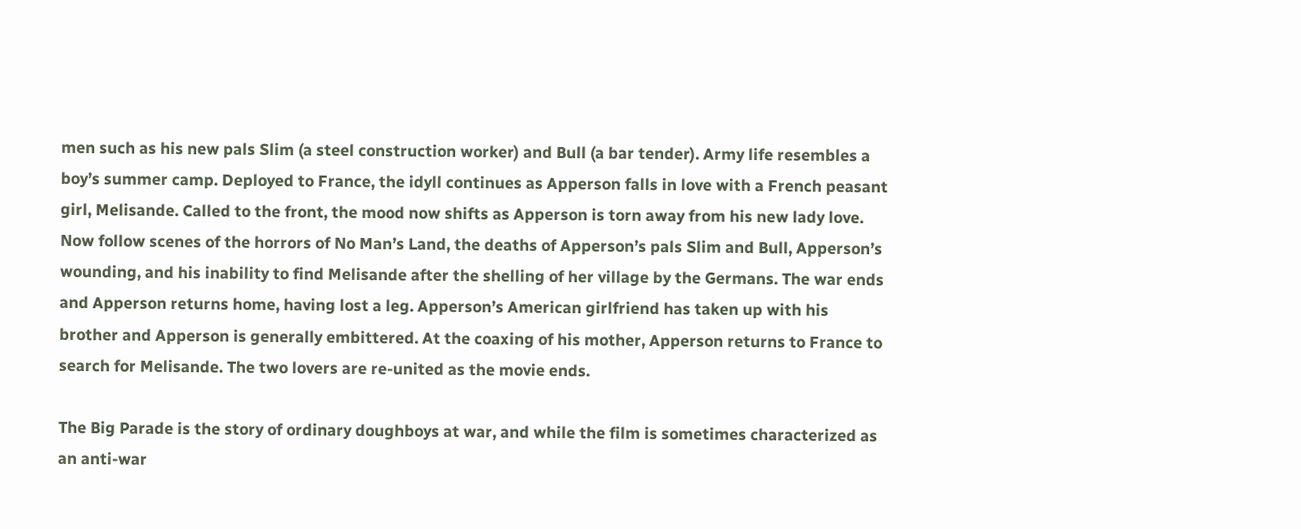men such as his new pals Slim (a steel construction worker) and Bull (a bar tender). Army life resembles a boy’s summer camp. Deployed to France, the idyll continues as Apperson falls in love with a French peasant girl, Melisande. Called to the front, the mood now shifts as Apperson is torn away from his new lady love. Now follow scenes of the horrors of No Man’s Land, the deaths of Apperson’s pals Slim and Bull, Apperson’s wounding, and his inability to find Melisande after the shelling of her village by the Germans. The war ends and Apperson returns home, having lost a leg. Apperson’s American girlfriend has taken up with his brother and Apperson is generally embittered. At the coaxing of his mother, Apperson returns to France to search for Melisande. The two lovers are re-united as the movie ends.

The Big Parade is the story of ordinary doughboys at war, and while the film is sometimes characterized as an anti-war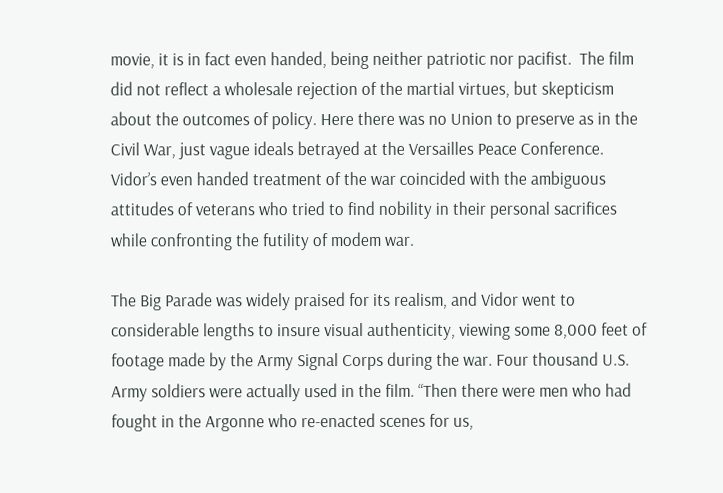movie, it is in fact even handed, being neither patriotic nor pacifist.  The film did not reflect a wholesale rejection of the martial virtues, but skepticism about the outcomes of policy. Here there was no Union to preserve as in the Civil War, just vague ideals betrayed at the Versailles Peace Conference. Vidor’s even handed treatment of the war coincided with the ambiguous attitudes of veterans who tried to find nobility in their personal sacrifices while confronting the futility of modem war.

The Big Parade was widely praised for its realism, and Vidor went to considerable lengths to insure visual authenticity, viewing some 8,000 feet of footage made by the Army Signal Corps during the war. Four thousand U.S. Army soldiers were actually used in the film. “Then there were men who had fought in the Argonne who re-enacted scenes for us,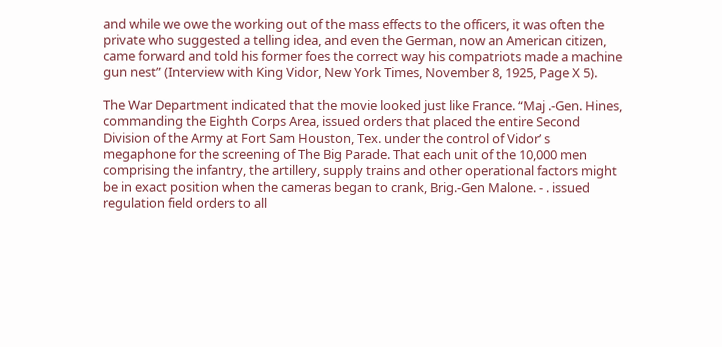and while we owe the working out of the mass effects to the officers, it was often the private who suggested a telling idea, and even the German, now an American citizen, came forward and told his former foes the correct way his compatriots made a machine gun nest” (Interview with King Vidor, New York Times, November 8, 1925, Page X 5).

The War Department indicated that the movie looked just like France. “Maj .-Gen. Hines, commanding the Eighth Corps Area, issued orders that placed the entire Second Division of the Army at Fort Sam Houston, Tex. under the control of Vidor’ s megaphone for the screening of The Big Parade. That each unit of the 10,000 men comprising the infantry, the artillery, supply trains and other operational factors might be in exact position when the cameras began to crank, Brig.-Gen Malone. - . issued regulation field orders to all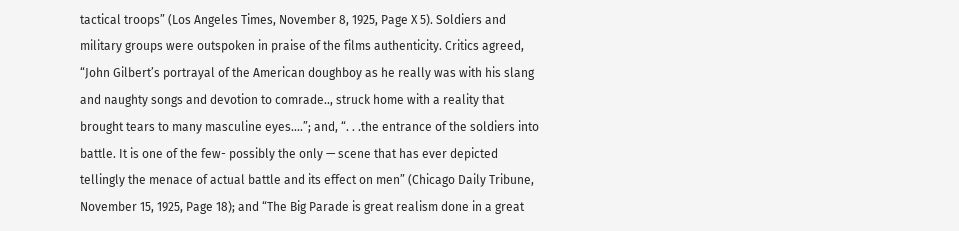tactical troops” (Los Angeles Times, November 8, 1925, Page X 5). Soldiers and military groups were outspoken in praise of the films authenticity. Critics agreed, “John Gilbert’s portrayal of the American doughboy as he really was with his slang and naughty songs and devotion to comrade.., struck home with a reality that brought tears to many masculine eyes....”; and, “. . .the entrance of the soldiers into battle. It is one of the few- possibly the only — scene that has ever depicted tellingly the menace of actual battle and its effect on men” (Chicago Daily Tribune, November 15, 1925, Page 18); and “The Big Parade is great realism done in a great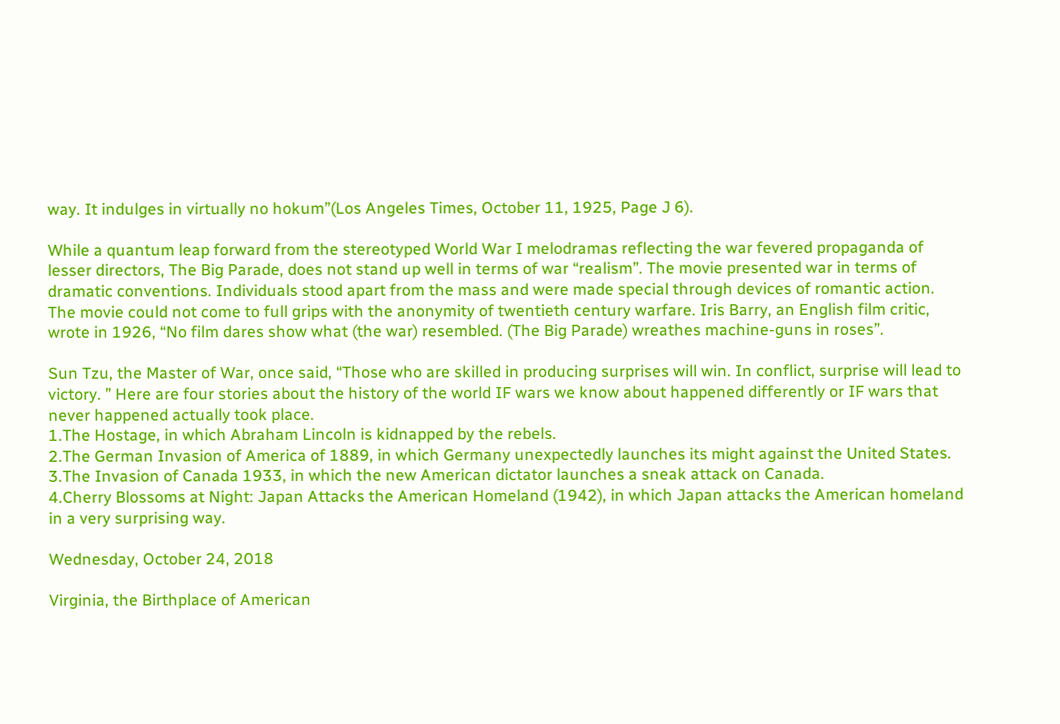way. It indulges in virtually no hokum”(Los Angeles Times, October 11, 1925, Page J 6).

While a quantum leap forward from the stereotyped World War I melodramas reflecting the war fevered propaganda of lesser directors, The Big Parade, does not stand up well in terms of war “realism”. The movie presented war in terms of dramatic conventions. Individuals stood apart from the mass and were made special through devices of romantic action. The movie could not come to full grips with the anonymity of twentieth century warfare. Iris Barry, an English film critic, wrote in 1926, “No film dares show what (the war) resembled. (The Big Parade) wreathes machine-guns in roses”.

Sun Tzu, the Master of War, once said, “Those who are skilled in producing surprises will win. In conflict, surprise will lead to victory. ” Here are four stories about the history of the world IF wars we know about happened differently or IF wars that never happened actually took place.
1.The Hostage, in which Abraham Lincoln is kidnapped by the rebels.
2.The German Invasion of America of 1889, in which Germany unexpectedly launches its might against the United States.
3.The Invasion of Canada 1933, in which the new American dictator launches a sneak attack on Canada.
4.Cherry Blossoms at Night: Japan Attacks the American Homeland (1942), in which Japan attacks the American homeland in a very surprising way.

Wednesday, October 24, 2018

Virginia, the Birthplace of American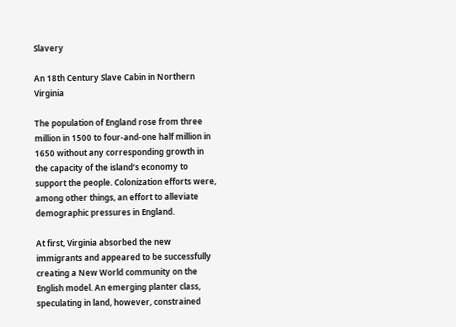Slavery

An 18th Century Slave Cabin in Northern Virginia

The population of England rose from three million in 1500 to four-and-one half million in 1650 without any corresponding growth in the capacity of the island’s economy to support the people. Colonization efforts were, among other things, an effort to alleviate demographic pressures in England.

At first, Virginia absorbed the new immigrants and appeared to be successfully creating a New World community on the English model. An emerging planter class, speculating in land, however, constrained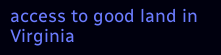access to good land in Virginia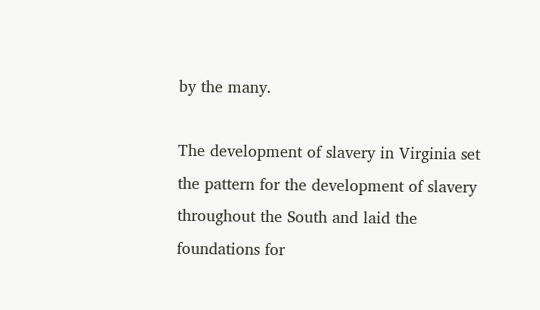by the many.

The development of slavery in Virginia set the pattern for the development of slavery throughout the South and laid the foundations for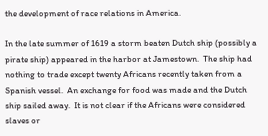the development of race relations in America.

In the late summer of 1619 a storm beaten Dutch ship (possibly a pirate ship) appeared in the harbor at Jamestown.  The ship had nothing to trade except twenty Africans recently taken from a Spanish vessel.  An exchange for food was made and the Dutch ship sailed away.  It is not clear if the Africans were considered slaves or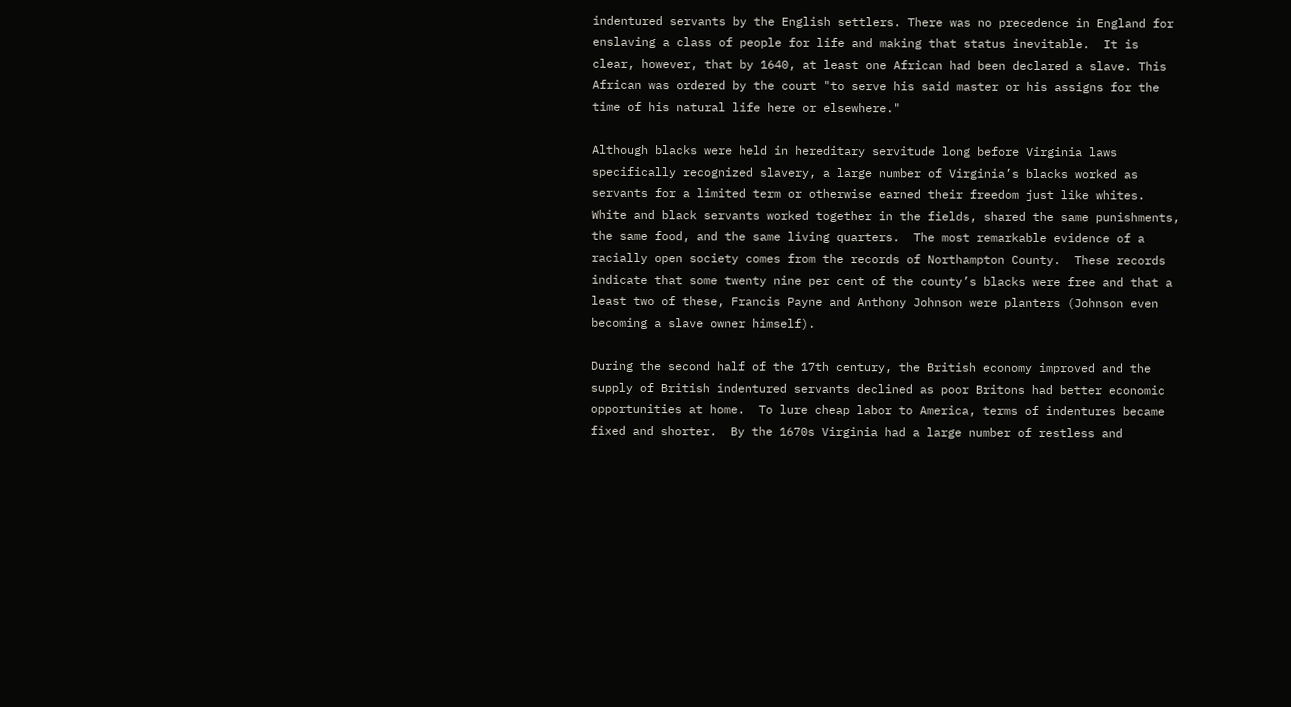indentured servants by the English settlers. There was no precedence in England for enslaving a class of people for life and making that status inevitable.  It is clear, however, that by 1640, at least one African had been declared a slave. This African was ordered by the court "to serve his said master or his assigns for the time of his natural life here or elsewhere."

Although blacks were held in hereditary servitude long before Virginia laws specifically recognized slavery, a large number of Virginia’s blacks worked as servants for a limited term or otherwise earned their freedom just like whites.  White and black servants worked together in the fields, shared the same punishments, the same food, and the same living quarters.  The most remarkable evidence of a racially open society comes from the records of Northampton County.  These records indicate that some twenty nine per cent of the county’s blacks were free and that a least two of these, Francis Payne and Anthony Johnson were planters (Johnson even becoming a slave owner himself).

During the second half of the 17th century, the British economy improved and the supply of British indentured servants declined as poor Britons had better economic opportunities at home.  To lure cheap labor to America, terms of indentures became fixed and shorter.  By the 1670s Virginia had a large number of restless and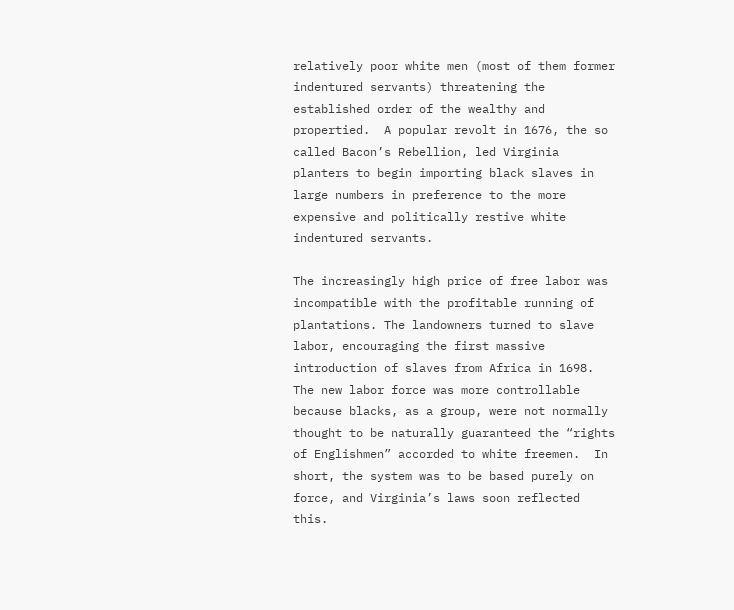relatively poor white men (most of them former indentured servants) threatening the established order of the wealthy and propertied.  A popular revolt in 1676, the so called Bacon’s Rebellion, led Virginia planters to begin importing black slaves in large numbers in preference to the more expensive and politically restive white indentured servants.

The increasingly high price of free labor was incompatible with the profitable running of plantations. The landowners turned to slave labor, encouraging the first massive introduction of slaves from Africa in 1698.  The new labor force was more controllable because blacks, as a group, were not normally thought to be naturally guaranteed the “rights of Englishmen” accorded to white freemen.  In short, the system was to be based purely on force, and Virginia’s laws soon reflected this.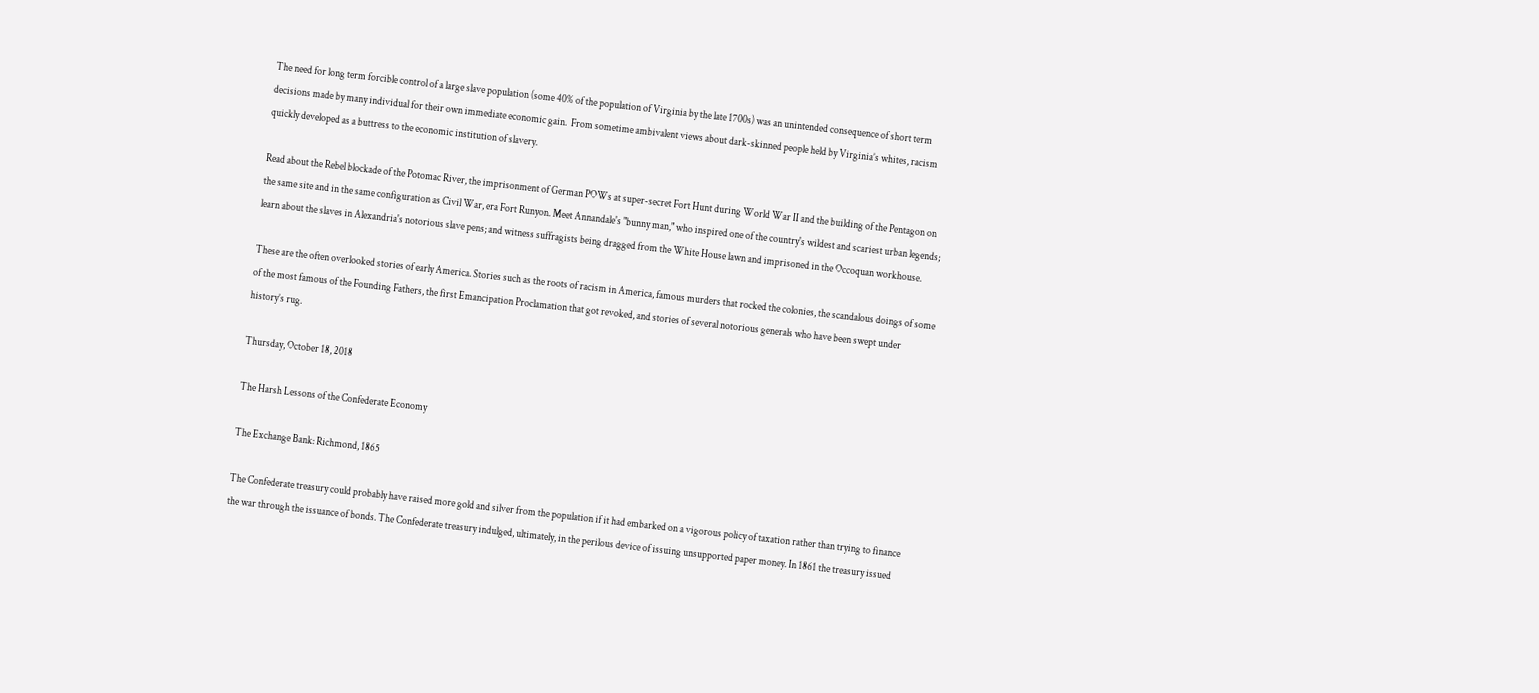The need for long term forcible control of a large slave population (some 40% of the population of Virginia by the late 1700s) was an unintended consequence of short term decisions made by many individual for their own immediate economic gain.  From sometime ambivalent views about dark-skinned people held by Virginia’s whites, racism quickly developed as a buttress to the economic institution of slavery.

Read about the Rebel blockade of the Potomac River, the imprisonment of German POWs at super-secret Fort Hunt during World War II and the building of the Pentagon on the same site and in the same configuration as Civil War, era Fort Runyon. Meet Annandale's "bunny man," who inspired one of the country's wildest and scariest urban legends; learn about the slaves in Alexandria's notorious slave pens; and witness suffragists being dragged from the White House lawn and imprisoned in the Occoquan workhouse.

These are the often overlooked stories of early America. Stories such as the roots of racism in America, famous murders that rocked the colonies, the scandalous doings of some of the most famous of the Founding Fathers, the first Emancipation Proclamation that got revoked, and stories of several notorious generals who have been swept under history’s rug.

Thursday, October 18, 2018

The Harsh Lessons of the Confederate Economy

The Exchange Bank: Richmond, 1865

The Confederate treasury could probably have raised more gold and silver from the population if it had embarked on a vigorous policy of taxation rather than trying to finance the war through the issuance of bonds. The Confederate treasury indulged, ultimately, in the perilous device of issuing unsupported paper money. In 1861 the treasury issued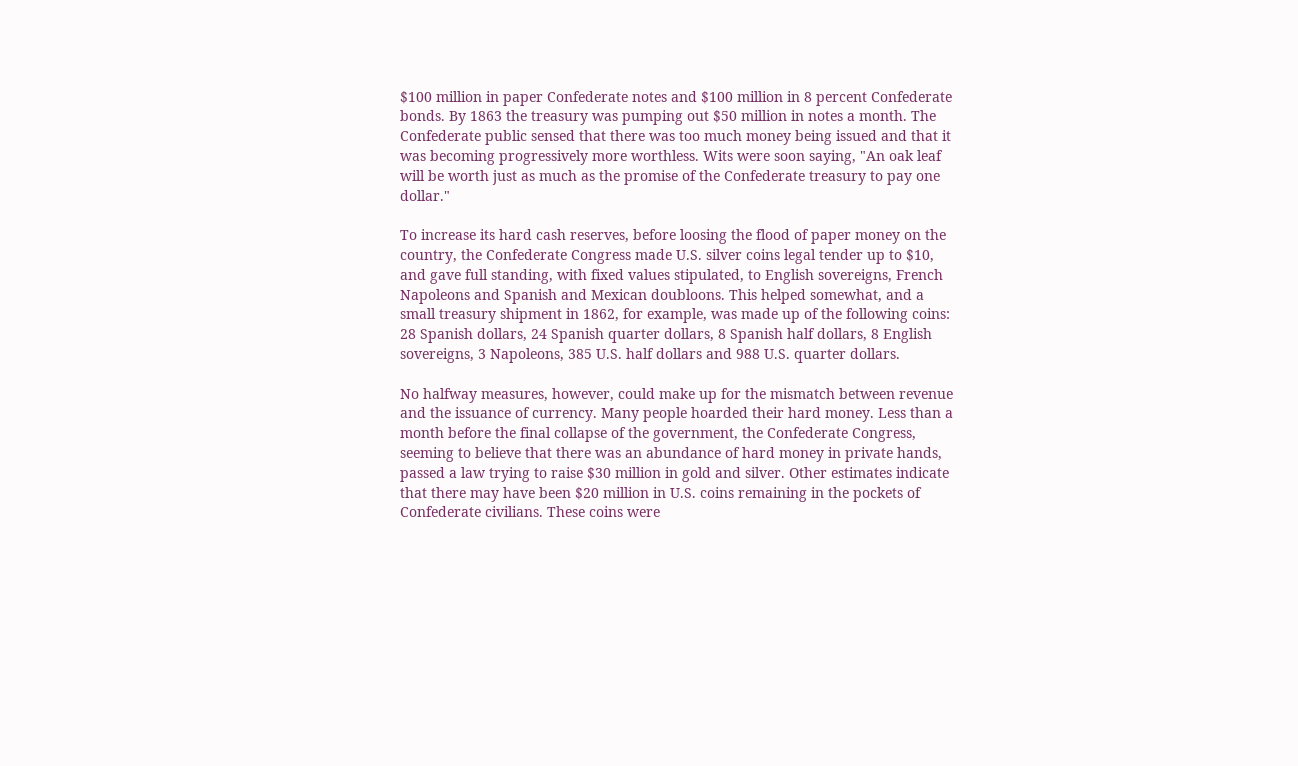$100 million in paper Confederate notes and $100 million in 8 percent Confederate bonds. By 1863 the treasury was pumping out $50 million in notes a month. The Confederate public sensed that there was too much money being issued and that it was becoming progressively more worthless. Wits were soon saying, "An oak leaf will be worth just as much as the promise of the Confederate treasury to pay one dollar."

To increase its hard cash reserves, before loosing the flood of paper money on the country, the Confederate Congress made U.S. silver coins legal tender up to $10, and gave full standing, with fixed values stipulated, to English sovereigns, French Napoleons and Spanish and Mexican doubloons. This helped somewhat, and a small treasury shipment in 1862, for example, was made up of the following coins: 28 Spanish dollars, 24 Spanish quarter dollars, 8 Spanish half dollars, 8 English sovereigns, 3 Napoleons, 385 U.S. half dollars and 988 U.S. quarter dollars.

No halfway measures, however, could make up for the mismatch between revenue and the issuance of currency. Many people hoarded their hard money. Less than a month before the final collapse of the government, the Confederate Congress, seeming to believe that there was an abundance of hard money in private hands, passed a law trying to raise $30 million in gold and silver. Other estimates indicate that there may have been $20 million in U.S. coins remaining in the pockets of Confederate civilians. These coins were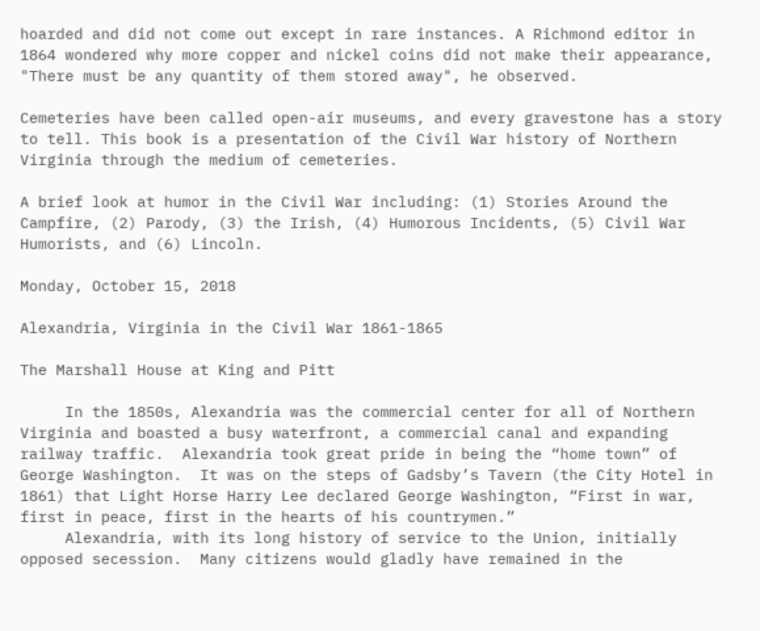hoarded and did not come out except in rare instances. A Richmond editor in 1864 wondered why more copper and nickel coins did not make their appearance, "There must be any quantity of them stored away", he observed.

Cemeteries have been called open-air museums, and every gravestone has a story to tell. This book is a presentation of the Civil War history of Northern Virginia through the medium of cemeteries.

A brief look at humor in the Civil War including: (1) Stories Around the Campfire, (2) Parody, (3) the Irish, (4) Humorous Incidents, (5) Civil War Humorists, and (6) Lincoln.

Monday, October 15, 2018

Alexandria, Virginia in the Civil War 1861-1865

The Marshall House at King and Pitt

     In the 1850s, Alexandria was the commercial center for all of Northern Virginia and boasted a busy waterfront, a commercial canal and expanding railway traffic.  Alexandria took great pride in being the “home town” of George Washington.  It was on the steps of Gadsby’s Tavern (the City Hotel in 1861) that Light Horse Harry Lee declared George Washington, “First in war, first in peace, first in the hearts of his countrymen.”
     Alexandria, with its long history of service to the Union, initially opposed secession.  Many citizens would gladly have remained in the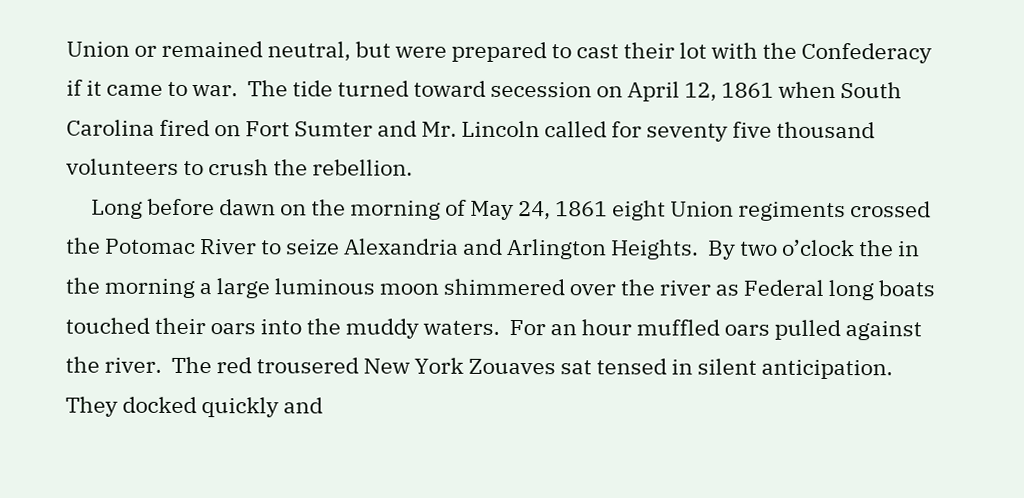Union or remained neutral, but were prepared to cast their lot with the Confederacy if it came to war.  The tide turned toward secession on April 12, 1861 when South Carolina fired on Fort Sumter and Mr. Lincoln called for seventy five thousand volunteers to crush the rebellion.
     Long before dawn on the morning of May 24, 1861 eight Union regiments crossed the Potomac River to seize Alexandria and Arlington Heights.  By two o’clock the in the morning a large luminous moon shimmered over the river as Federal long boats touched their oars into the muddy waters.  For an hour muffled oars pulled against the river.  The red trousered New York Zouaves sat tensed in silent anticipation.  They docked quickly and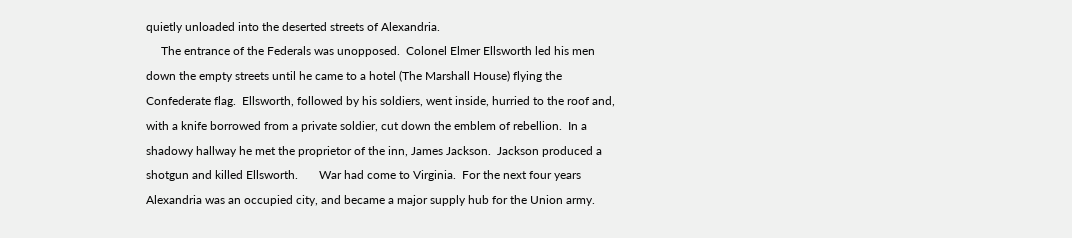quietly unloaded into the deserted streets of Alexandria.
     The entrance of the Federals was unopposed.  Colonel Elmer Ellsworth led his men down the empty streets until he came to a hotel (The Marshall House) flying the Confederate flag.  Ellsworth, followed by his soldiers, went inside, hurried to the roof and, with a knife borrowed from a private soldier, cut down the emblem of rebellion.  In a shadowy hallway he met the proprietor of the inn, James Jackson.  Jackson produced a shotgun and killed Ellsworth.       War had come to Virginia.  For the next four years Alexandria was an occupied city, and became a major supply hub for the Union army.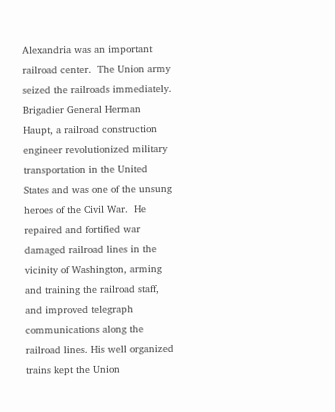Alexandria was an important railroad center.  The Union army seized the railroads immediately. Brigadier General Herman Haupt, a railroad construction engineer revolutionized military transportation in the United States and was one of the unsung heroes of the Civil War.  He repaired and fortified war damaged railroad lines in the vicinity of Washington, arming and training the railroad staff, and improved telegraph communications along the railroad lines. His well organized trains kept the Union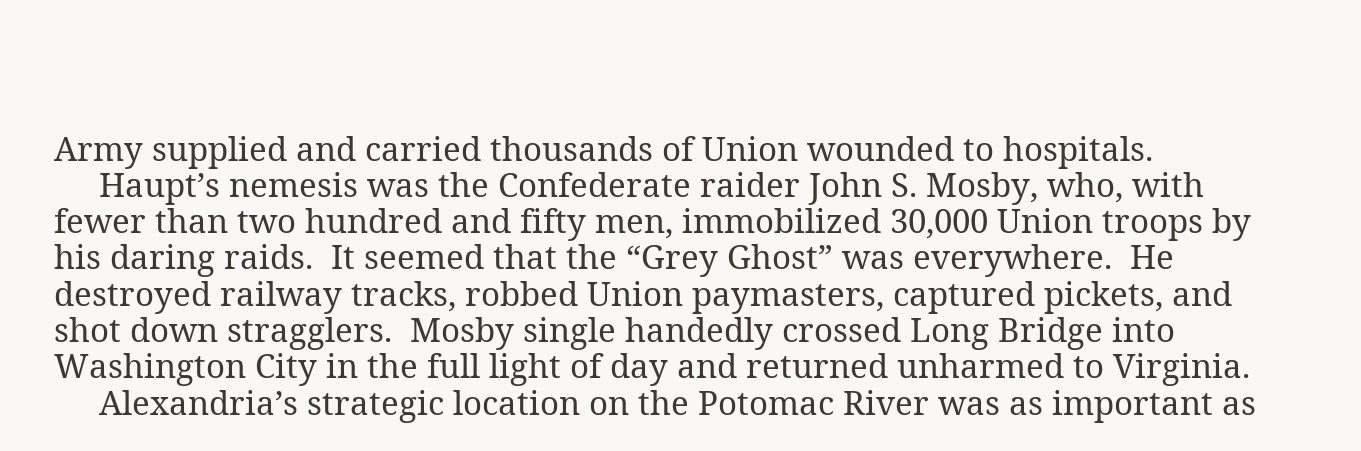Army supplied and carried thousands of Union wounded to hospitals.
     Haupt’s nemesis was the Confederate raider John S. Mosby, who, with fewer than two hundred and fifty men, immobilized 30,000 Union troops by his daring raids.  It seemed that the “Grey Ghost” was everywhere.  He destroyed railway tracks, robbed Union paymasters, captured pickets, and shot down stragglers.  Mosby single handedly crossed Long Bridge into Washington City in the full light of day and returned unharmed to Virginia.
     Alexandria’s strategic location on the Potomac River was as important as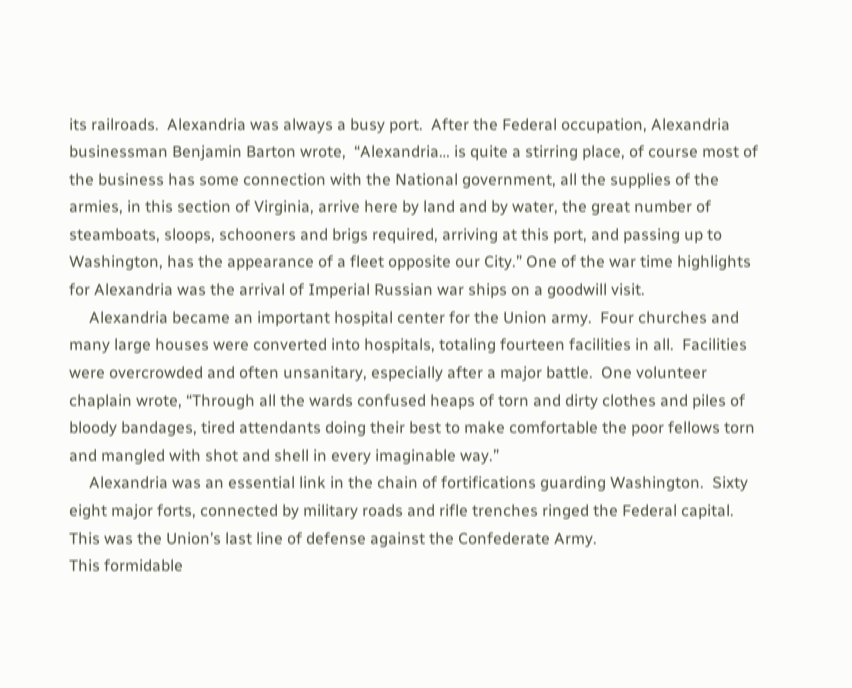its railroads.  Alexandria was always a busy port.  After the Federal occupation, Alexandria businessman Benjamin Barton wrote,  “Alexandria… is quite a stirring place, of course most of the business has some connection with the National government, all the supplies of the armies, in this section of Virginia, arrive here by land and by water, the great number of steamboats, sloops, schooners and brigs required, arriving at this port, and passing up to Washington, has the appearance of a fleet opposite our City.” One of the war time highlights for Alexandria was the arrival of Imperial Russian war ships on a goodwill visit.
     Alexandria became an important hospital center for the Union army.  Four churches and many large houses were converted into hospitals, totaling fourteen facilities in all.  Facilities were overcrowded and often unsanitary, especially after a major battle.  One volunteer chaplain wrote, “Through all the wards confused heaps of torn and dirty clothes and piles of bloody bandages, tired attendants doing their best to make comfortable the poor fellows torn and mangled with shot and shell in every imaginable way.”
     Alexandria was an essential link in the chain of fortifications guarding Washington.  Sixty eight major forts, connected by military roads and rifle trenches ringed the Federal capital.  This was the Union’s last line of defense against the Confederate Army.
This formidable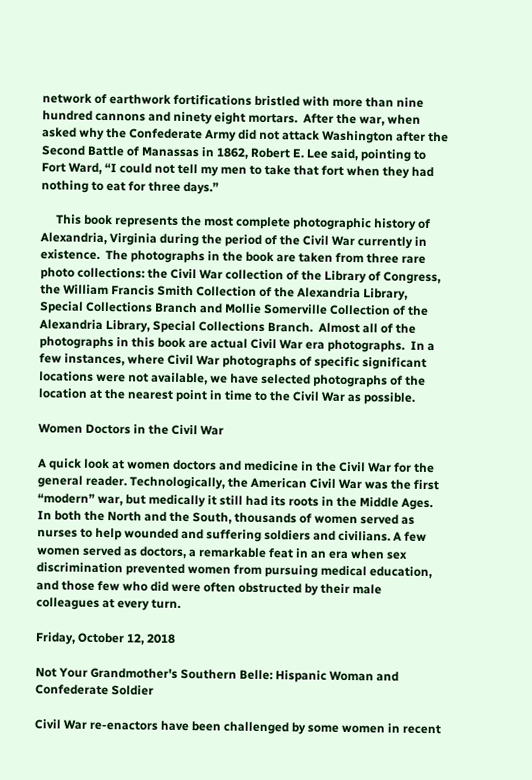network of earthwork fortifications bristled with more than nine hundred cannons and ninety eight mortars.  After the war, when asked why the Confederate Army did not attack Washington after the Second Battle of Manassas in 1862, Robert E. Lee said, pointing to Fort Ward, “I could not tell my men to take that fort when they had nothing to eat for three days.”

     This book represents the most complete photographic history of Alexandria, Virginia during the period of the Civil War currently in existence.  The photographs in the book are taken from three rare photo collections: the Civil War collection of the Library of Congress, the William Francis Smith Collection of the Alexandria Library, Special Collections Branch and Mollie Somerville Collection of the Alexandria Library, Special Collections Branch.  Almost all of the photographs in this book are actual Civil War era photographs.  In a few instances, where Civil War photographs of specific significant locations were not available, we have selected photographs of the location at the nearest point in time to the Civil War as possible.

Women Doctors in the Civil War

A quick look at women doctors and medicine in the Civil War for the general reader. Technologically, the American Civil War was the first “modern” war, but medically it still had its roots in the Middle Ages. In both the North and the South, thousands of women served as nurses to help wounded and suffering soldiers and civilians. A few women served as doctors, a remarkable feat in an era when sex discrimination prevented women from pursuing medical education, and those few who did were often obstructed by their male colleagues at every turn.

Friday, October 12, 2018

Not Your Grandmother's Southern Belle: Hispanic Woman and Confederate Soldier

Civil War re-enactors have been challenged by some women in recent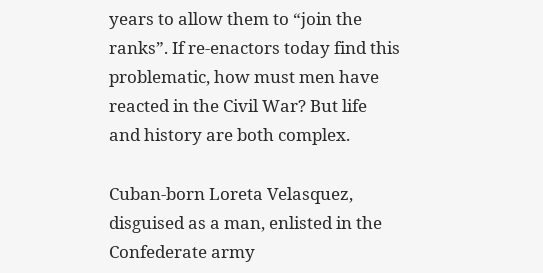years to allow them to “join the ranks”. If re-enactors today find this problematic, how must men have reacted in the Civil War? But life and history are both complex.

Cuban-born Loreta Velasquez, disguised as a man, enlisted in the Confederate army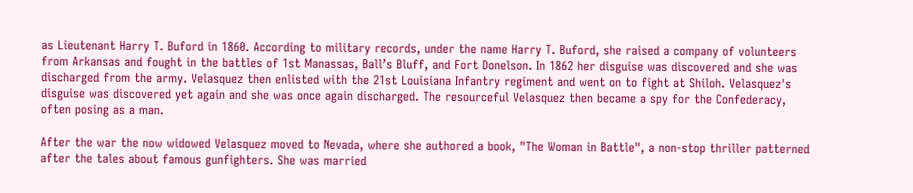as Lieutenant Harry T. Buford in 1860. According to military records, under the name Harry T. Buford, she raised a company of volunteers from Arkansas and fought in the battles of 1st Manassas, Ball’s Bluff, and Fort Donelson. In 1862 her disguise was discovered and she was discharged from the army. Velasquez then enlisted with the 21st Louisiana Infantry regiment and went on to fight at Shiloh. Velasquez's disguise was discovered yet again and she was once again discharged. The resourceful Velasquez then became a spy for the Confederacy, often posing as a man.

After the war the now widowed Velasquez moved to Nevada, where she authored a book, "The Woman in Battle", a non-stop thriller patterned after the tales about famous gunfighters. She was married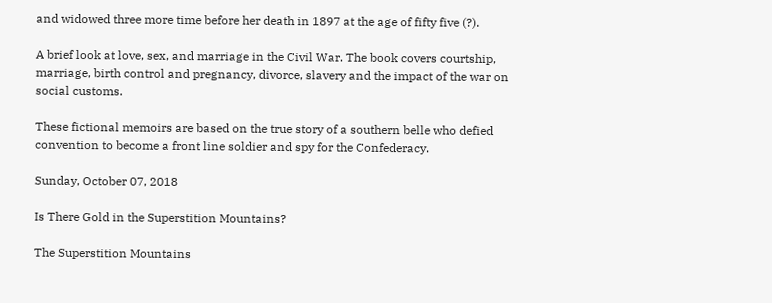and widowed three more time before her death in 1897 at the age of fifty five (?).

A brief look at love, sex, and marriage in the Civil War. The book covers courtship, marriage, birth control and pregnancy, divorce, slavery and the impact of the war on social customs.

These fictional memoirs are based on the true story of a southern belle who defied convention to become a front line soldier and spy for the Confederacy.

Sunday, October 07, 2018

Is There Gold in the Superstition Mountains?

The Superstition Mountains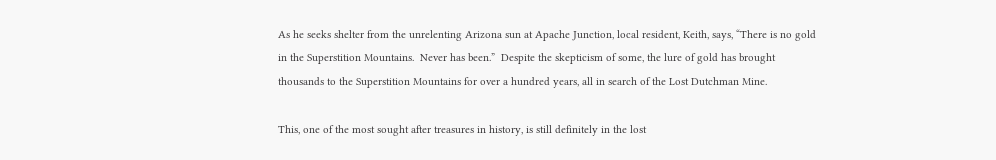As he seeks shelter from the unrelenting Arizona sun at Apache Junction, local resident, Keith, says, “There is no gold in the Superstition Mountains.  Never has been.”  Despite the skepticism of some, the lure of gold has brought thousands to the Superstition Mountains for over a hundred years, all in search of the Lost Dutchman Mine.

This, one of the most sought after treasures in history, is still definitely in the lost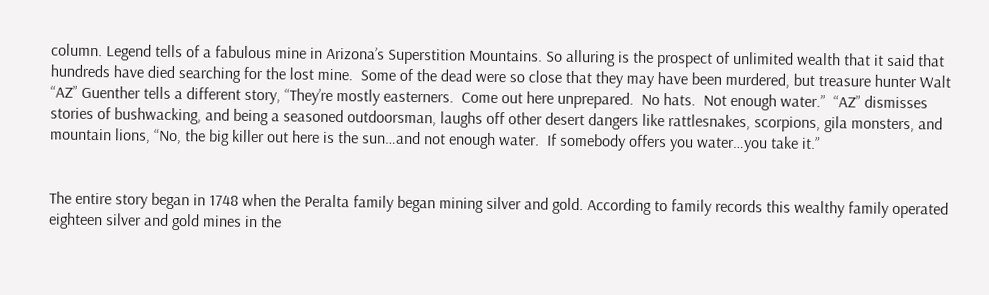column. Legend tells of a fabulous mine in Arizona’s Superstition Mountains. So alluring is the prospect of unlimited wealth that it said that hundreds have died searching for the lost mine.  Some of the dead were so close that they may have been murdered, but treasure hunter Walt “AZ” Guenther tells a different story, “They’re mostly easterners.  Come out here unprepared.  No hats.  Not enough water.”  “AZ” dismisses stories of bushwacking, and being a seasoned outdoorsman, laughs off other desert dangers like rattlesnakes, scorpions, gila monsters, and mountain lions, “No, the big killer out here is the sun…and not enough water.  If somebody offers you water…you take it.”


The entire story began in 1748 when the Peralta family began mining silver and gold. According to family records this wealthy family operated eighteen silver and gold mines in the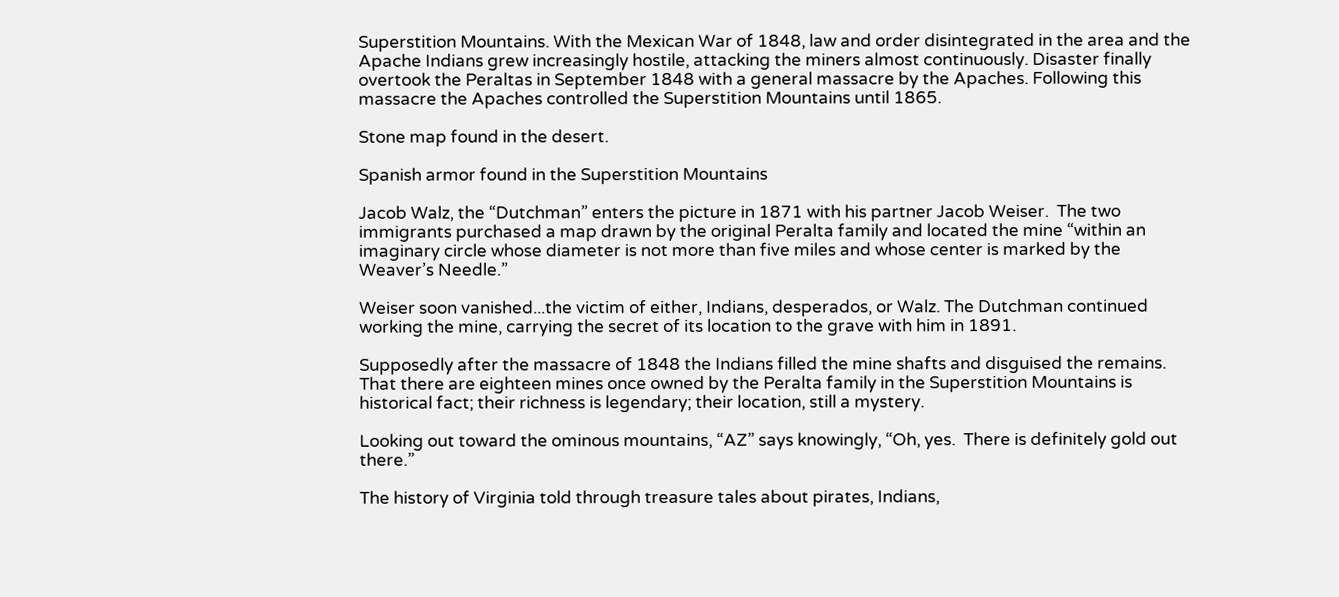Superstition Mountains. With the Mexican War of 1848, law and order disintegrated in the area and the Apache Indians grew increasingly hostile, attacking the miners almost continuously. Disaster finally overtook the Peraltas in September 1848 with a general massacre by the Apaches. Following this massacre the Apaches controlled the Superstition Mountains until 1865.

Stone map found in the desert.

Spanish armor found in the Superstition Mountains

Jacob Walz, the “Dutchman” enters the picture in 1871 with his partner Jacob Weiser.  The two immigrants purchased a map drawn by the original Peralta family and located the mine “within an imaginary circle whose diameter is not more than five miles and whose center is marked by the Weaver’s Needle.”

Weiser soon vanished...the victim of either, Indians, desperados, or Walz. The Dutchman continued working the mine, carrying the secret of its location to the grave with him in 1891.

Supposedly after the massacre of 1848 the Indians filled the mine shafts and disguised the remains. That there are eighteen mines once owned by the Peralta family in the Superstition Mountains is historical fact; their richness is legendary; their location, still a mystery.

Looking out toward the ominous mountains, “AZ” says knowingly, “Oh, yes.  There is definitely gold out there.”

The history of Virginia told through treasure tales about pirates, Indians,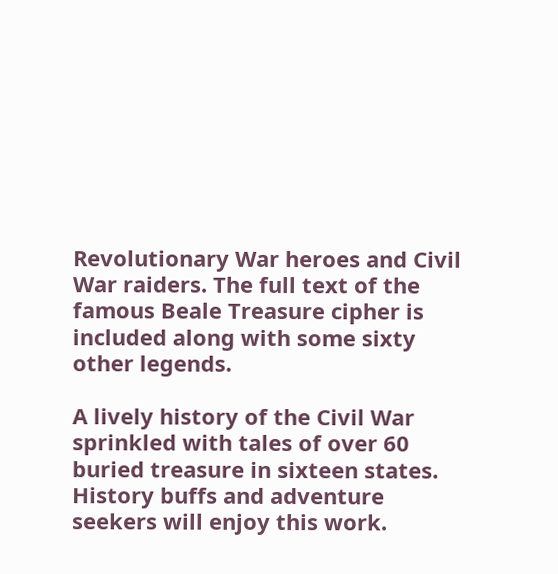Revolutionary War heroes and Civil War raiders. The full text of the famous Beale Treasure cipher is included along with some sixty other legends.

A lively history of the Civil War sprinkled with tales of over 60 buried treasure in sixteen states. History buffs and adventure seekers will enjoy this work.